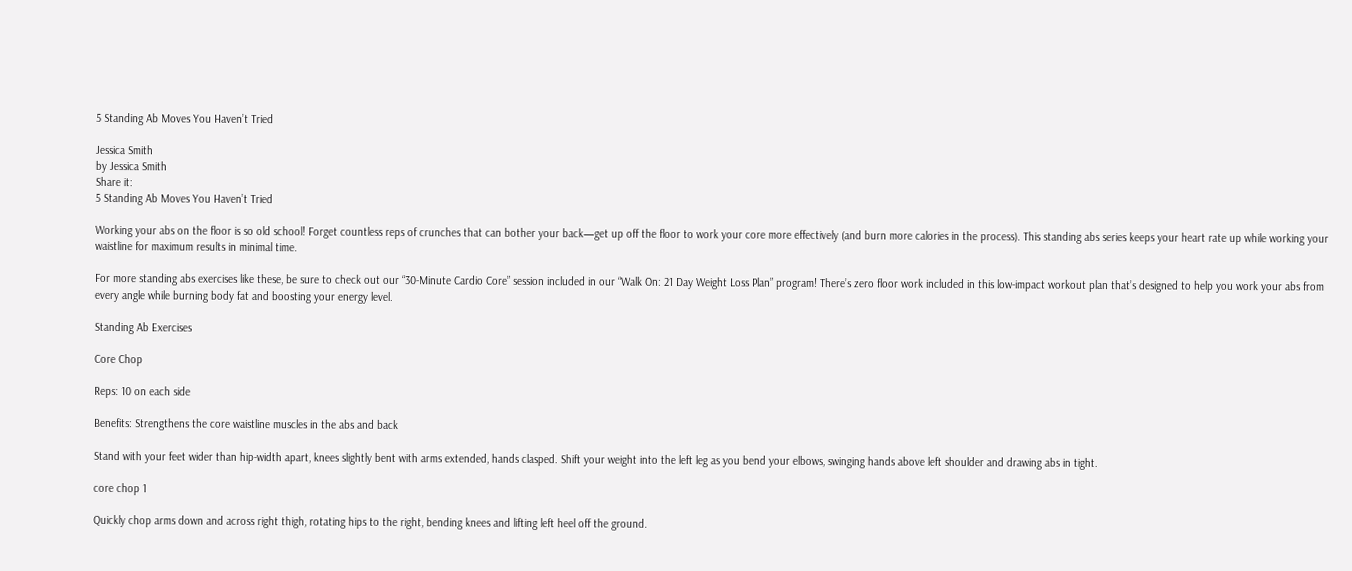5 Standing Ab Moves You Haven’t Tried

Jessica Smith
by Jessica Smith
Share it:
5 Standing Ab Moves You Haven’t Tried

Working your abs on the floor is so old school! Forget countless reps of crunches that can bother your back—get up off the floor to work your core more effectively (and burn more calories in the process). This standing abs series keeps your heart rate up while working your waistline for maximum results in minimal time.

For more standing abs exercises like these, be sure to check out our “30-Minute Cardio Core” session included in our “Walk On: 21 Day Weight Loss Plan” program! There’s zero floor work included in this low-impact workout plan that’s designed to help you work your abs from every angle while burning body fat and boosting your energy level.

Standing Ab Exercises

Core Chop

Reps: 10 on each side

Benefits: Strengthens the core waistline muscles in the abs and back

Stand with your feet wider than hip-width apart, knees slightly bent with arms extended, hands clasped. Shift your weight into the left leg as you bend your elbows, swinging hands above left shoulder and drawing abs in tight.

core chop 1

Quickly chop arms down and across right thigh, rotating hips to the right, bending knees and lifting left heel off the ground.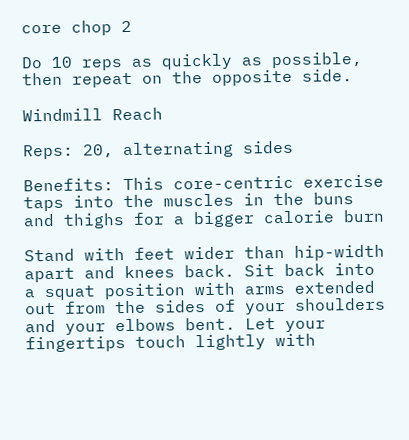core chop 2

Do 10 reps as quickly as possible, then repeat on the opposite side.

Windmill Reach

Reps: 20, alternating sides

Benefits: This core-centric exercise taps into the muscles in the buns and thighs for a bigger calorie burn

Stand with feet wider than hip-width apart and knees back. Sit back into a squat position with arms extended out from the sides of your shoulders and your elbows bent. Let your fingertips touch lightly with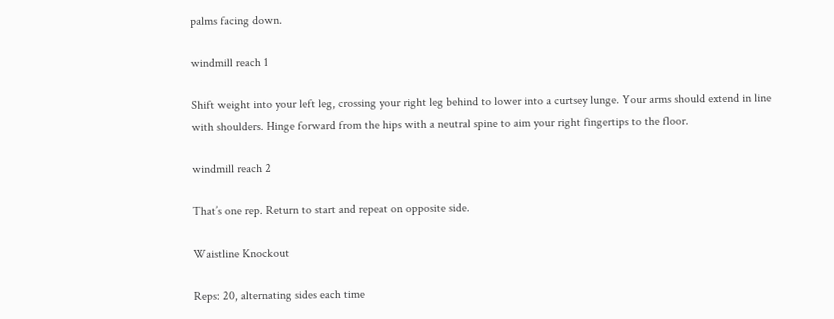palms facing down.

windmill reach 1

Shift weight into your left leg, crossing your right leg behind to lower into a curtsey lunge. Your arms should extend in line with shoulders. Hinge forward from the hips with a neutral spine to aim your right fingertips to the floor.

windmill reach 2

That’s one rep. Return to start and repeat on opposite side.

Waistline Knockout

Reps: 20, alternating sides each time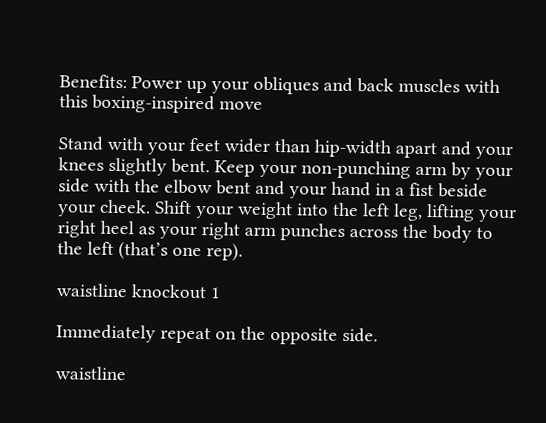Benefits: Power up your obliques and back muscles with this boxing-inspired move

Stand with your feet wider than hip-width apart and your knees slightly bent. Keep your non-punching arm by your side with the elbow bent and your hand in a fist beside your cheek. Shift your weight into the left leg, lifting your right heel as your right arm punches across the body to the left (that’s one rep).

waistline knockout 1

Immediately repeat on the opposite side.

waistline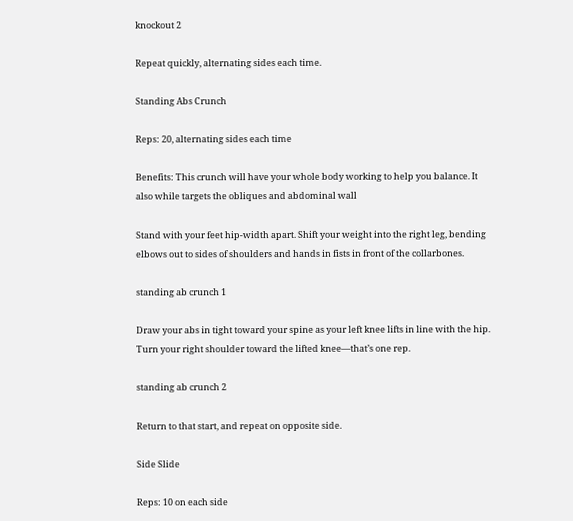knockout 2

Repeat quickly, alternating sides each time.

Standing Abs Crunch

Reps: 20, alternating sides each time

Benefits: This crunch will have your whole body working to help you balance. It also while targets the obliques and abdominal wall

Stand with your feet hip-width apart. Shift your weight into the right leg, bending elbows out to sides of shoulders and hands in fists in front of the collarbones.

standing ab crunch 1

Draw your abs in tight toward your spine as your left knee lifts in line with the hip. Turn your right shoulder toward the lifted knee—that’s one rep.

standing ab crunch 2

Return to that start, and repeat on opposite side.

Side Slide

Reps: 10 on each side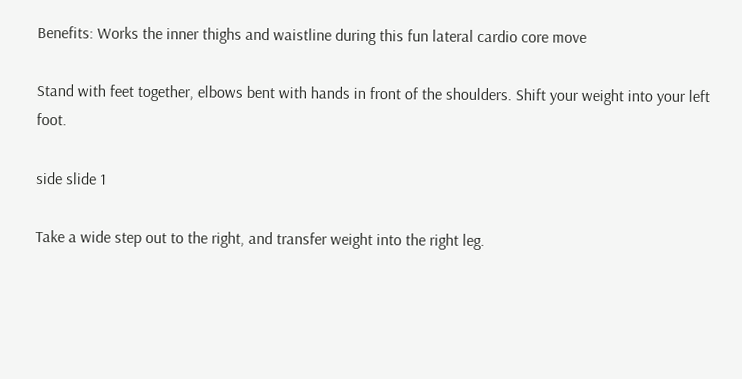Benefits: Works the inner thighs and waistline during this fun lateral cardio core move

Stand with feet together, elbows bent with hands in front of the shoulders. Shift your weight into your left foot.

side slide 1

Take a wide step out to the right, and transfer weight into the right leg.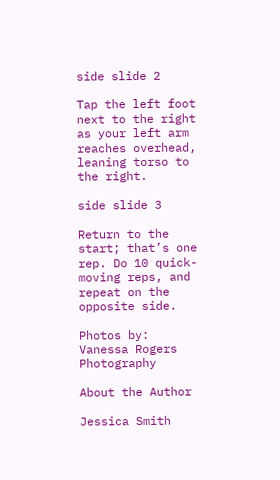side slide 2

Tap the left foot next to the right as your left arm reaches overhead, leaning torso to the right.

side slide 3

Return to the start; that’s one rep. Do 10 quick-moving reps, and repeat on the opposite side.

Photos by: Vanessa Rogers Photography

About the Author

Jessica Smith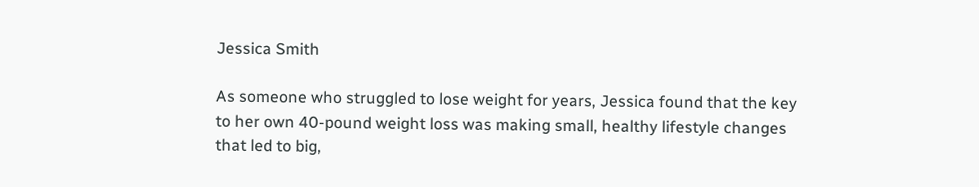Jessica Smith

As someone who struggled to lose weight for years, Jessica found that the key to her own 40-pound weight loss was making small, healthy lifestyle changes that led to big,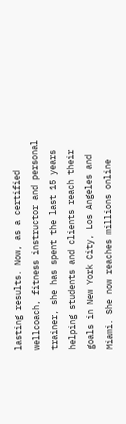lasting results. Now, as a certified wellcoach, fitness instructor and personal trainer, she has spent the last 15 years helping students and clients reach their goals in New York City, Los Angeles and Miami. She now reaches millions online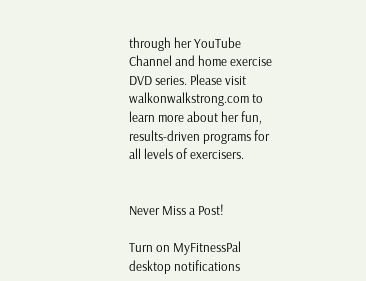through her YouTube Channel and home exercise DVD series. Please visit walkonwalkstrong.com to learn more about her fun, results-driven programs for all levels of exercisers.


Never Miss a Post!

Turn on MyFitnessPal desktop notifications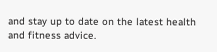and stay up to date on the latest health and fitness advice.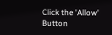Click the 'Allow' Button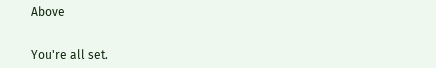Above


You're all set.